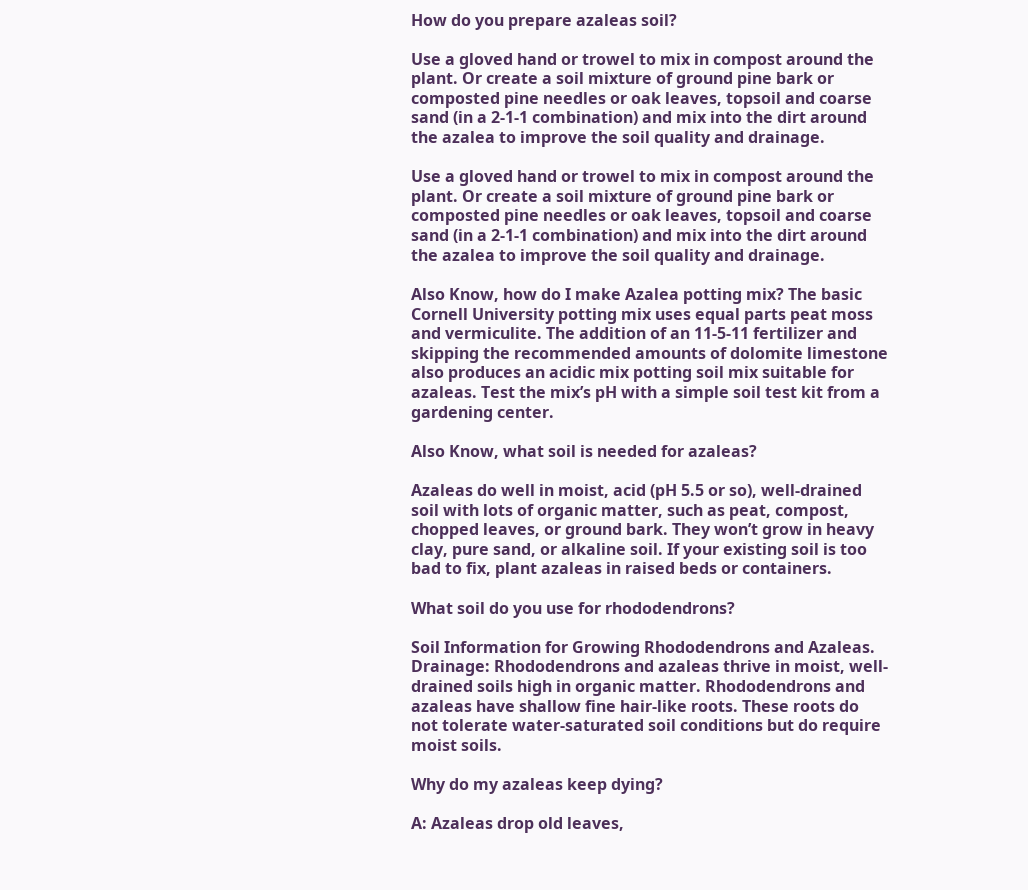How do you prepare azaleas soil?

Use a gloved hand or trowel to mix in compost around the plant. Or create a soil mixture of ground pine bark or composted pine needles or oak leaves, topsoil and coarse sand (in a 2-1-1 combination) and mix into the dirt around the azalea to improve the soil quality and drainage.

Use a gloved hand or trowel to mix in compost around the plant. Or create a soil mixture of ground pine bark or composted pine needles or oak leaves, topsoil and coarse sand (in a 2-1-1 combination) and mix into the dirt around the azalea to improve the soil quality and drainage.

Also Know, how do I make Azalea potting mix? The basic Cornell University potting mix uses equal parts peat moss and vermiculite. The addition of an 11-5-11 fertilizer and skipping the recommended amounts of dolomite limestone also produces an acidic mix potting soil mix suitable for azaleas. Test the mix’s pH with a simple soil test kit from a gardening center.

Also Know, what soil is needed for azaleas?

Azaleas do well in moist, acid (pH 5.5 or so), well-drained soil with lots of organic matter, such as peat, compost, chopped leaves, or ground bark. They won’t grow in heavy clay, pure sand, or alkaline soil. If your existing soil is too bad to fix, plant azaleas in raised beds or containers.

What soil do you use for rhododendrons?

Soil Information for Growing Rhododendrons and Azaleas. Drainage: Rhododendrons and azaleas thrive in moist, well-drained soils high in organic matter. Rhododendrons and azaleas have shallow fine hair-like roots. These roots do not tolerate water-saturated soil conditions but do require moist soils.

Why do my azaleas keep dying?

A: Azaleas drop old leaves,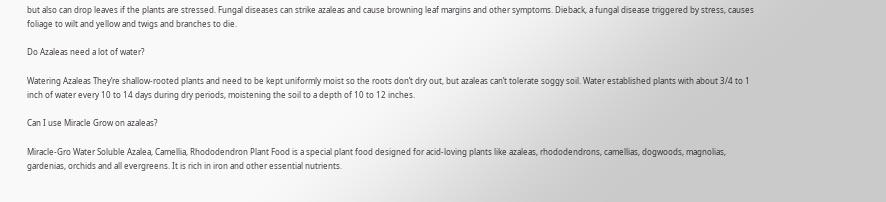but also can drop leaves if the plants are stressed. Fungal diseases can strike azaleas and cause browning leaf margins and other symptoms. Dieback, a fungal disease triggered by stress, causes foliage to wilt and yellow and twigs and branches to die.

Do Azaleas need a lot of water?

Watering Azaleas They’re shallow-rooted plants and need to be kept uniformly moist so the roots don’t dry out, but azaleas can’t tolerate soggy soil. Water established plants with about 3/4 to 1 inch of water every 10 to 14 days during dry periods, moistening the soil to a depth of 10 to 12 inches.

Can I use Miracle Grow on azaleas?

Miracle-Gro Water Soluble Azalea, Camellia, Rhododendron Plant Food is a special plant food designed for acid-loving plants like azaleas, rhododendrons, camellias, dogwoods, magnolias, gardenias, orchids and all evergreens. It is rich in iron and other essential nutrients.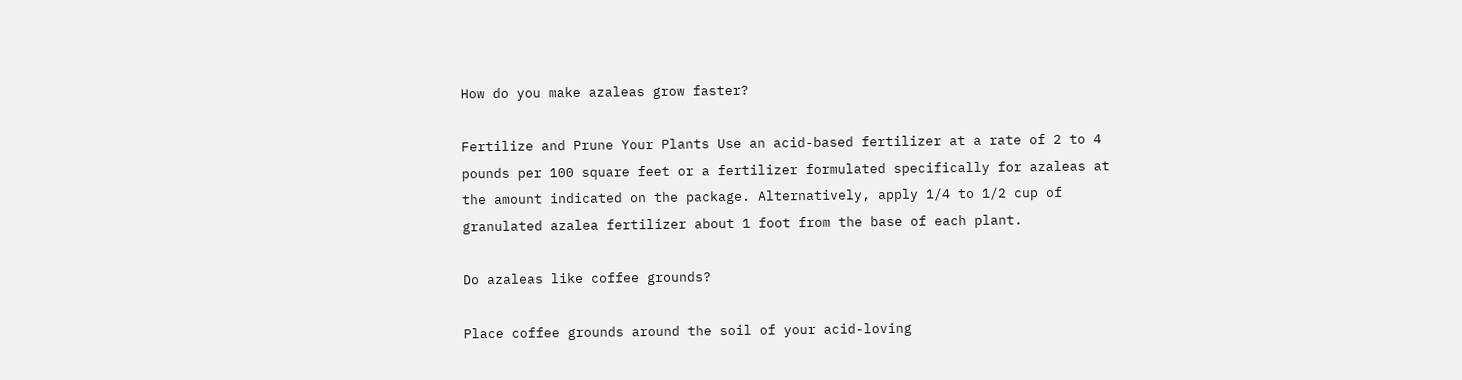How do you make azaleas grow faster?

Fertilize and Prune Your Plants Use an acid-based fertilizer at a rate of 2 to 4 pounds per 100 square feet or a fertilizer formulated specifically for azaleas at the amount indicated on the package. Alternatively, apply 1/4 to 1/2 cup of granulated azalea fertilizer about 1 foot from the base of each plant.

Do azaleas like coffee grounds?

Place coffee grounds around the soil of your acid-loving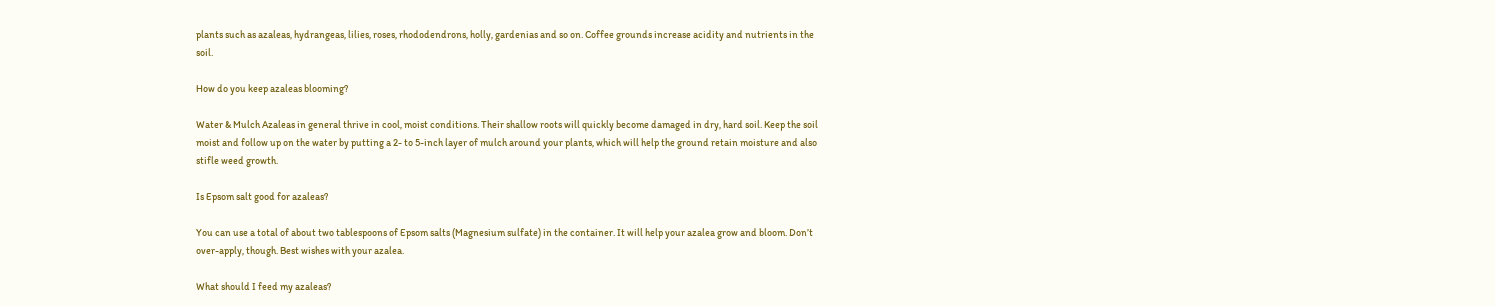plants such as azaleas, hydrangeas, lilies, roses, rhododendrons, holly, gardenias and so on. Coffee grounds increase acidity and nutrients in the soil.

How do you keep azaleas blooming?

Water & Mulch Azaleas in general thrive in cool, moist conditions. Their shallow roots will quickly become damaged in dry, hard soil. Keep the soil moist and follow up on the water by putting a 2- to 5-inch layer of mulch around your plants, which will help the ground retain moisture and also stifle weed growth.

Is Epsom salt good for azaleas?

You can use a total of about two tablespoons of Epsom salts (Magnesium sulfate) in the container. It will help your azalea grow and bloom. Don’t over-apply, though. Best wishes with your azalea.

What should I feed my azaleas?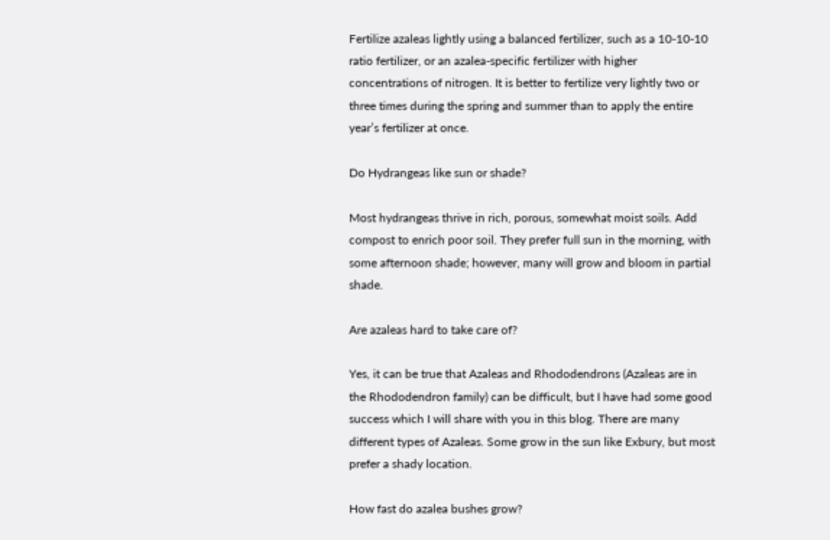Fertilize azaleas lightly using a balanced fertilizer, such as a 10-10-10 ratio fertilizer, or an azalea-specific fertilizer with higher concentrations of nitrogen. It is better to fertilize very lightly two or three times during the spring and summer than to apply the entire year’s fertilizer at once.

Do Hydrangeas like sun or shade?

Most hydrangeas thrive in rich, porous, somewhat moist soils. Add compost to enrich poor soil. They prefer full sun in the morning, with some afternoon shade; however, many will grow and bloom in partial shade.

Are azaleas hard to take care of?

Yes, it can be true that Azaleas and Rhododendrons (Azaleas are in the Rhododendron family) can be difficult, but I have had some good success which I will share with you in this blog. There are many different types of Azaleas. Some grow in the sun like Exbury, but most prefer a shady location.

How fast do azalea bushes grow?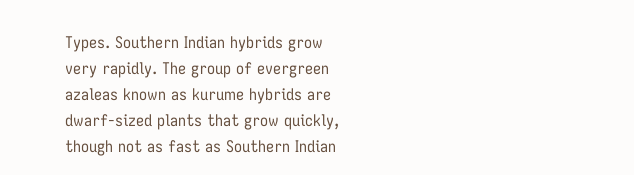Types. Southern Indian hybrids grow very rapidly. The group of evergreen azaleas known as kurume hybrids are dwarf-sized plants that grow quickly, though not as fast as Southern Indian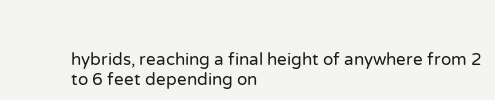hybrids, reaching a final height of anywhere from 2 to 6 feet depending on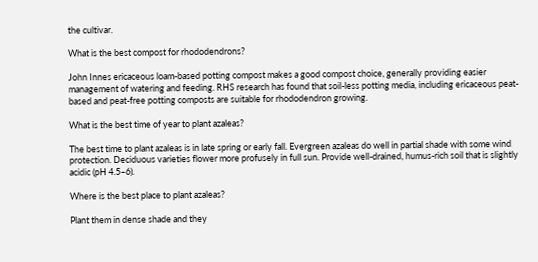the cultivar.

What is the best compost for rhododendrons?

John Innes ericaceous loam-based potting compost makes a good compost choice, generally providing easier management of watering and feeding. RHS research has found that soil-less potting media, including ericaceous peat-based and peat-free potting composts are suitable for rhododendron growing.

What is the best time of year to plant azaleas?

The best time to plant azaleas is in late spring or early fall. Evergreen azaleas do well in partial shade with some wind protection. Deciduous varieties flower more profusely in full sun. Provide well-drained, humus-rich soil that is slightly acidic (pH 4.5–6).

Where is the best place to plant azaleas?

Plant them in dense shade and they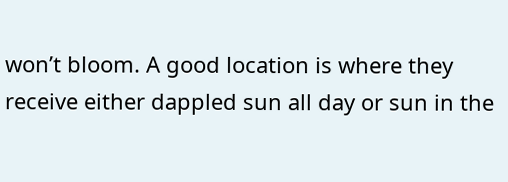won’t bloom. A good location is where they receive either dappled sun all day or sun in the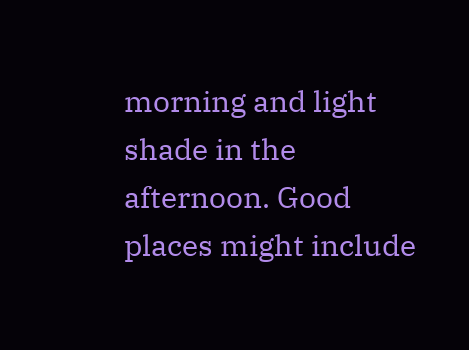morning and light shade in the afternoon. Good places might include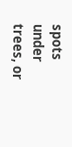spots under trees, or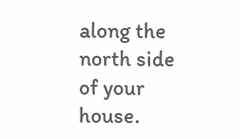along the north side of your house.